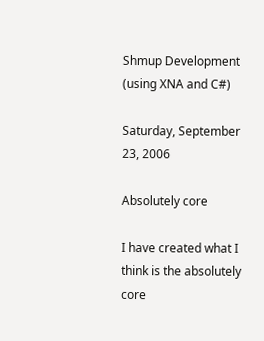Shmup Development (using XNA and C#)

Saturday, September 23, 2006

Absolutely core

I have created what I think is the absolutely core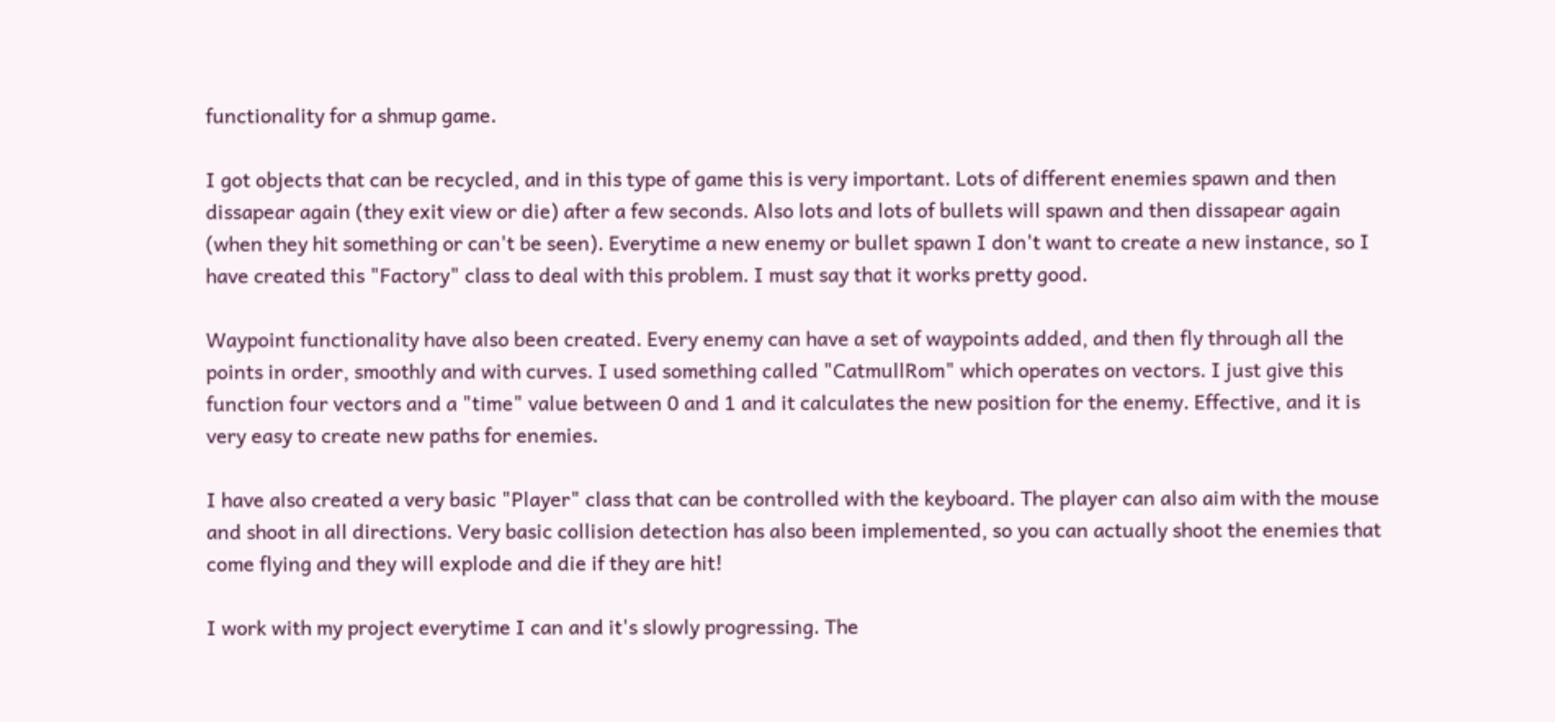functionality for a shmup game.

I got objects that can be recycled, and in this type of game this is very important. Lots of different enemies spawn and then dissapear again (they exit view or die) after a few seconds. Also lots and lots of bullets will spawn and then dissapear again (when they hit something or can't be seen). Everytime a new enemy or bullet spawn I don't want to create a new instance, so I have created this "Factory" class to deal with this problem. I must say that it works pretty good.

Waypoint functionality have also been created. Every enemy can have a set of waypoints added, and then fly through all the points in order, smoothly and with curves. I used something called "CatmullRom" which operates on vectors. I just give this function four vectors and a "time" value between 0 and 1 and it calculates the new position for the enemy. Effective, and it is very easy to create new paths for enemies.

I have also created a very basic "Player" class that can be controlled with the keyboard. The player can also aim with the mouse and shoot in all directions. Very basic collision detection has also been implemented, so you can actually shoot the enemies that come flying and they will explode and die if they are hit!

I work with my project everytime I can and it's slowly progressing. The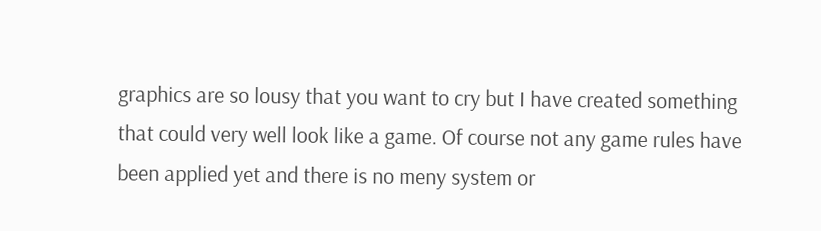graphics are so lousy that you want to cry but I have created something that could very well look like a game. Of course not any game rules have been applied yet and there is no meny system or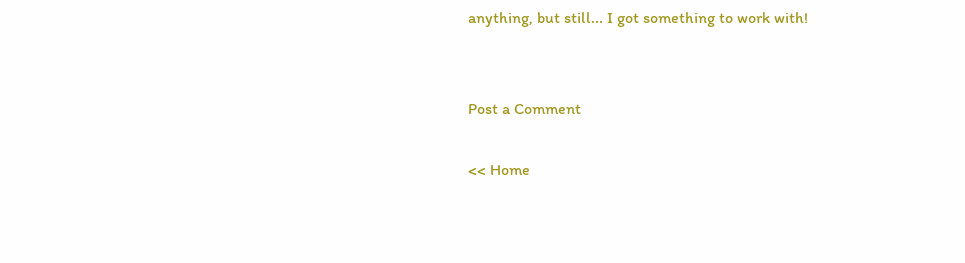anything, but still... I got something to work with!


Post a Comment

<< Home